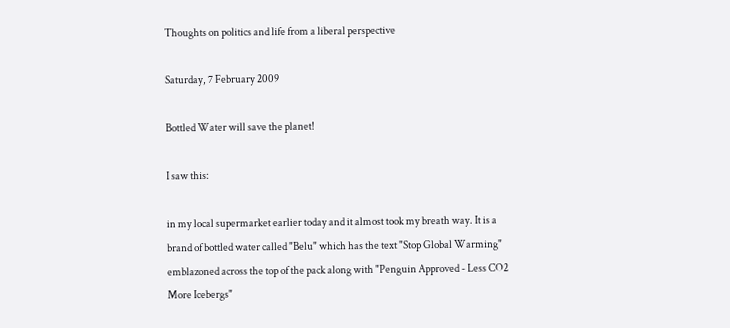Thoughts on politics and life from a liberal perspective

Saturday, 7 February 2009

Bottled Water will save the planet!

I saw this:

in my local supermarket earlier today and it almost took my breath way. It is a brand of bottled water called "Belu" which has the text "Stop Global Warming" emblazoned across the top of the pack along with "Penguin Approved - Less CO2 More Icebergs"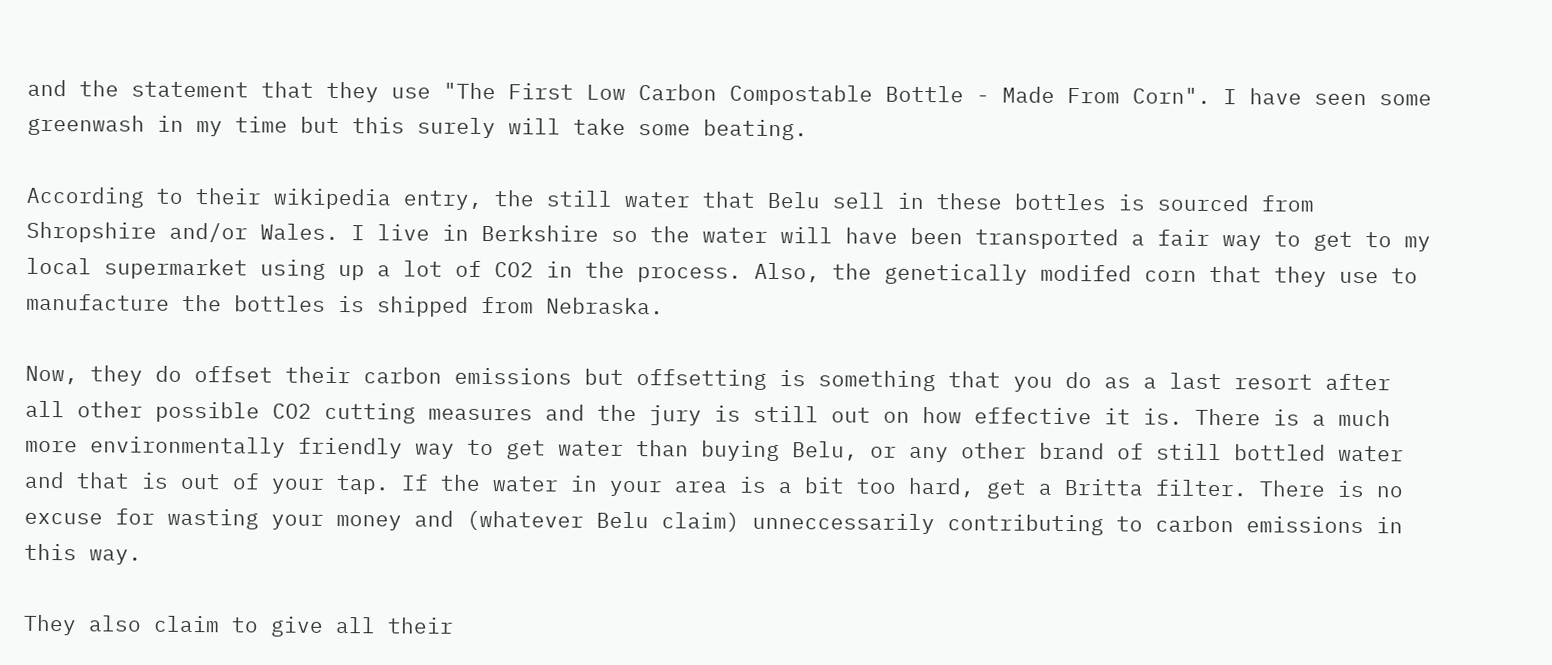and the statement that they use "The First Low Carbon Compostable Bottle - Made From Corn". I have seen some greenwash in my time but this surely will take some beating.

According to their wikipedia entry, the still water that Belu sell in these bottles is sourced from Shropshire and/or Wales. I live in Berkshire so the water will have been transported a fair way to get to my local supermarket using up a lot of CO2 in the process. Also, the genetically modifed corn that they use to manufacture the bottles is shipped from Nebraska.

Now, they do offset their carbon emissions but offsetting is something that you do as a last resort after all other possible CO2 cutting measures and the jury is still out on how effective it is. There is a much more environmentally friendly way to get water than buying Belu, or any other brand of still bottled water and that is out of your tap. If the water in your area is a bit too hard, get a Britta filter. There is no excuse for wasting your money and (whatever Belu claim) unneccessarily contributing to carbon emissions in this way.

They also claim to give all their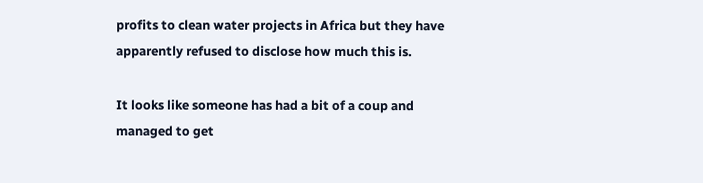profits to clean water projects in Africa but they have apparently refused to disclose how much this is.

It looks like someone has had a bit of a coup and managed to get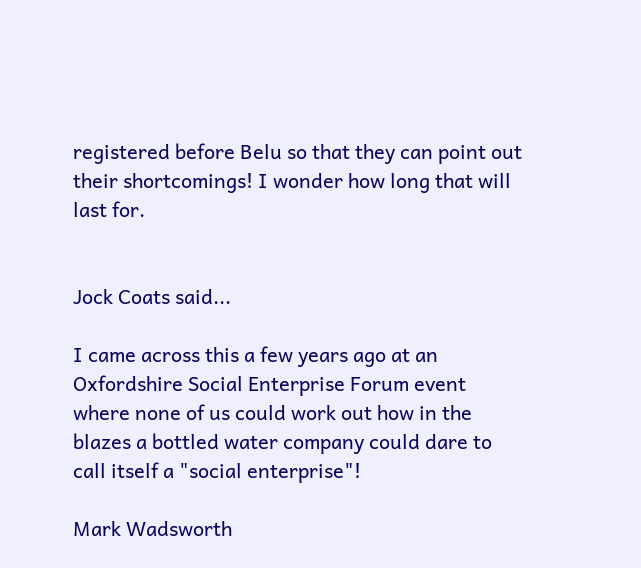registered before Belu so that they can point out their shortcomings! I wonder how long that will last for.


Jock Coats said...

I came across this a few years ago at an Oxfordshire Social Enterprise Forum event where none of us could work out how in the blazes a bottled water company could dare to call itself a "social enterprise"!

Mark Wadsworth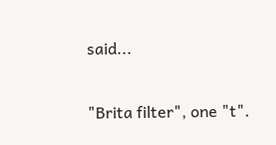said...

"Brita filter", one "t".